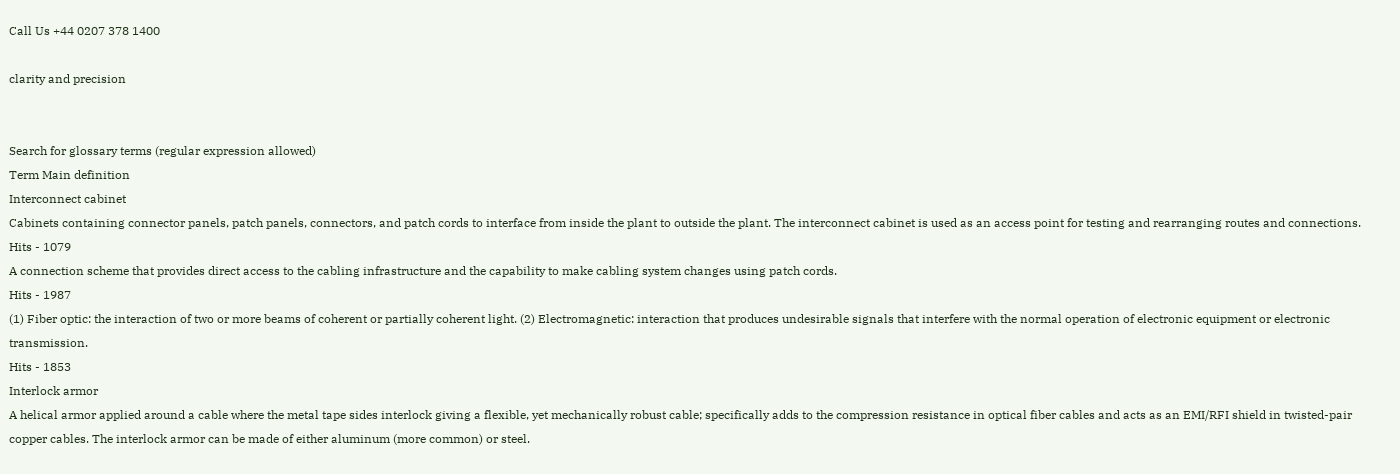Call Us +44 0207 378 1400

clarity and precision


Search for glossary terms (regular expression allowed)
Term Main definition
Interconnect cabinet
Cabinets containing connector panels, patch panels, connectors, and patch cords to interface from inside the plant to outside the plant. The interconnect cabinet is used as an access point for testing and rearranging routes and connections.
Hits - 1079
A connection scheme that provides direct access to the cabling infrastructure and the capability to make cabling system changes using patch cords.
Hits - 1987
(1) Fiber optic: the interaction of two or more beams of coherent or partially coherent light. (2) Electromagnetic: interaction that produces undesirable signals that interfere with the normal operation of electronic equipment or electronic transmission.
Hits - 1853
Interlock armor
A helical armor applied around a cable where the metal tape sides interlock giving a flexible, yet mechanically robust cable; specifically adds to the compression resistance in optical fiber cables and acts as an EMI/RFI shield in twisted-pair copper cables. The interlock armor can be made of either aluminum (more common) or steel.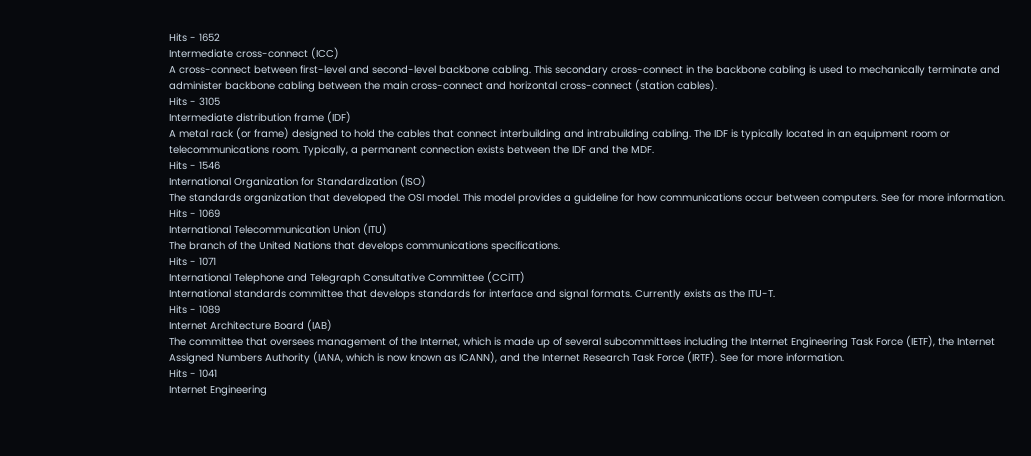Hits - 1652
Intermediate cross-connect (ICC)
A cross-connect between first-level and second-level backbone cabling. This secondary cross-connect in the backbone cabling is used to mechanically terminate and administer backbone cabling between the main cross-connect and horizontal cross-connect (station cables).
Hits - 3105
Intermediate distribution frame (IDF)
A metal rack (or frame) designed to hold the cables that connect interbuilding and intrabuilding cabling. The IDF is typically located in an equipment room or telecommunications room. Typically, a permanent connection exists between the IDF and the MDF.
Hits - 1546
International Organization for Standardization (ISO)
The standards organization that developed the OSI model. This model provides a guideline for how communications occur between computers. See for more information.
Hits - 1069
International Telecommunication Union (ITU)
The branch of the United Nations that develops communications specifications.
Hits - 1071
International Telephone and Telegraph Consultative Committee (CCiTT)
International standards committee that develops standards for interface and signal formats. Currently exists as the ITU-T.
Hits - 1089
Internet Architecture Board (IAB)
The committee that oversees management of the Internet, which is made up of several subcommittees including the Internet Engineering Task Force (IETF), the Internet Assigned Numbers Authority (IANA, which is now known as ICANN), and the Internet Research Task Force (IRTF). See for more information.
Hits - 1041
Internet Engineering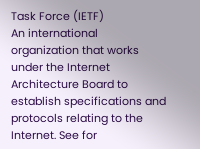Task Force (IETF)
An international organization that works under the Internet Architecture Board to establish specifications and protocols relating to the Internet. See for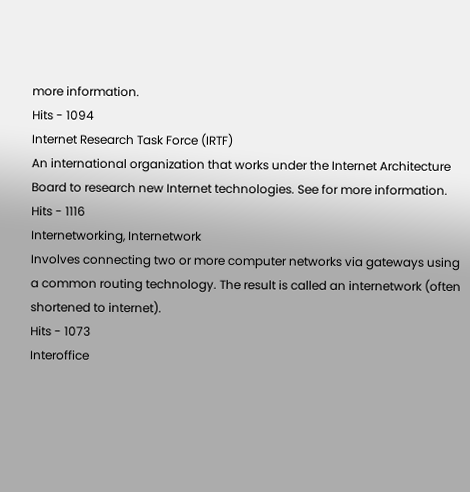more information.
Hits - 1094
Internet Research Task Force (IRTF)
An international organization that works under the Internet Architecture Board to research new Internet technologies. See for more information.
Hits - 1116
Internetworking, Internetwork
Involves connecting two or more computer networks via gateways using a common routing technology. The result is called an internetwork (often shortened to internet).
Hits - 1073
Interoffice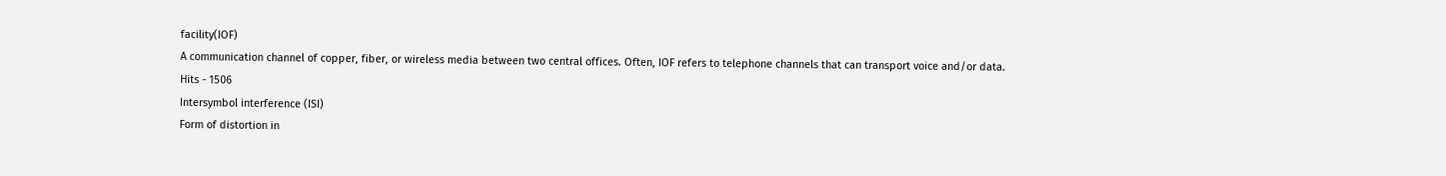facility(IOF)
A communication channel of copper, fiber, or wireless media between two central offices. Often, IOF refers to telephone channels that can transport voice and/or data.
Hits - 1506
Intersymbol interference (ISI)
Form of distortion in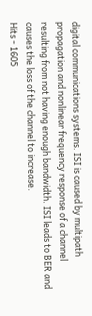digital communications systems. ISI is caused by multipath propagation and nonlinear frequency response of a channel resulting from not having enough bandwidth. ISI leads to BER and causes the loss of the channel to increase.
Hits - 1605